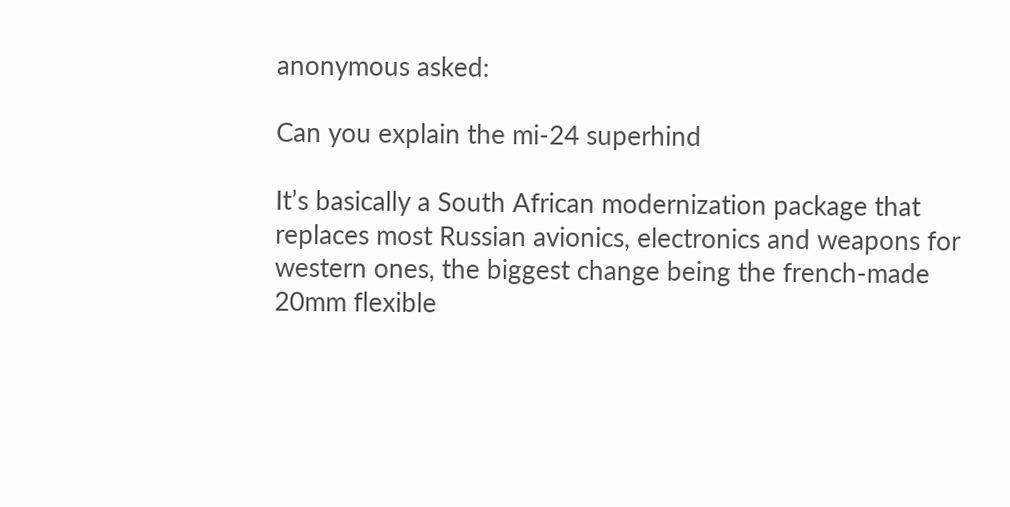anonymous asked:

Can you explain the mi-24 superhind

It’s basically a South African modernization package that replaces most Russian avionics, electronics and weapons for western ones, the biggest change being the french-made 20mm flexible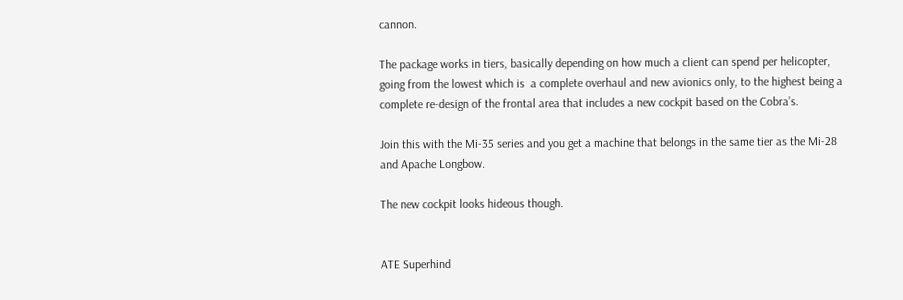cannon.

The package works in tiers, basically depending on how much a client can spend per helicopter, going from the lowest which is  a complete overhaul and new avionics only, to the highest being a complete re-design of the frontal area that includes a new cockpit based on the Cobra’s.

Join this with the Mi-35 series and you get a machine that belongs in the same tier as the Mi-28 and Apache Longbow.

The new cockpit looks hideous though.


ATE Superhind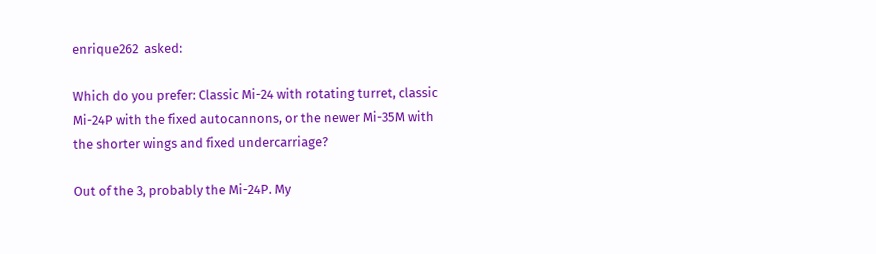enrique262  asked:

Which do you prefer: Classic Mi-24 with rotating turret, classic Mi-24P with the fixed autocannons, or the newer Mi-35M with the shorter wings and fixed undercarriage?

Out of the 3, probably the Mi-24P. My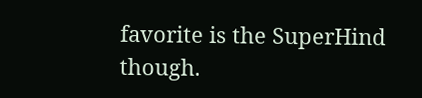favorite is the SuperHind though.